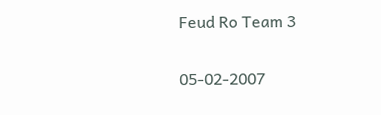Feud Ro Team 3


05-02-2007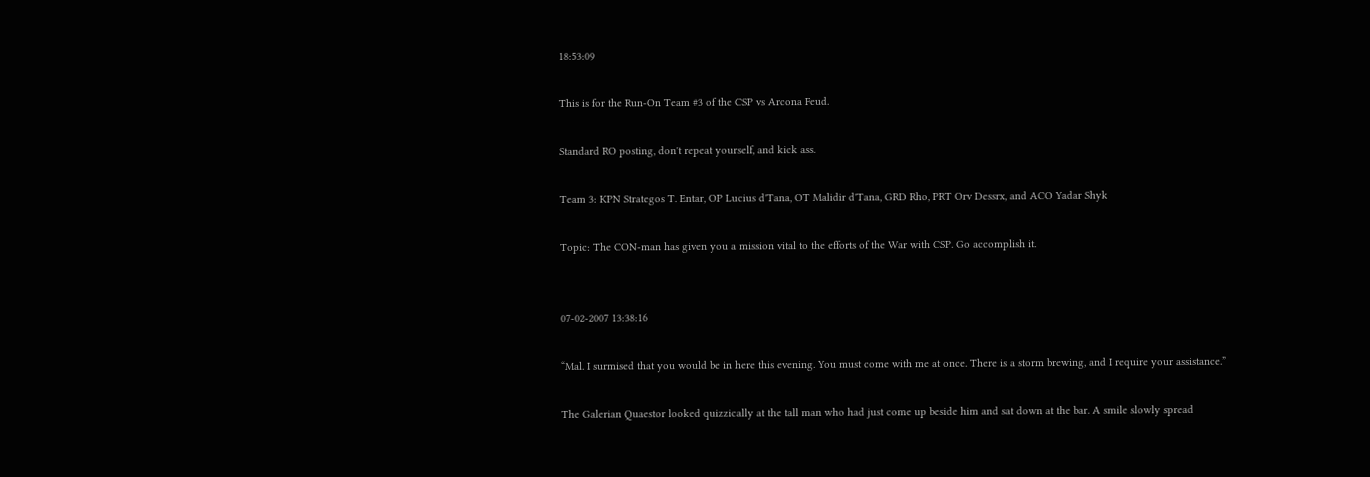18:53:09

This is for the Run-On Team #3 of the CSP vs Arcona Feud.

Standard RO posting, don't repeat yourself, and kick ass.

Team 3: KPN Strategos T. Entar, OP Lucius d'Tana, OT Malidir d'Tana, GRD Rho, PRT Orv Dessrx, and ACO Yadar Shyk

Topic: The CON-man has given you a mission vital to the efforts of the War with CSP. Go accomplish it.


07-02-2007 13:38:16

“Mal. I surmised that you would be in here this evening. You must come with me at once. There is a storm brewing, and I require your assistance.”

The Galerian Quaestor looked quizzically at the tall man who had just come up beside him and sat down at the bar. A smile slowly spread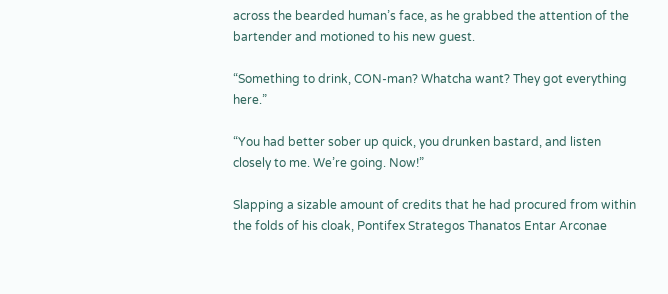across the bearded human’s face, as he grabbed the attention of the bartender and motioned to his new guest.

“Something to drink, CON-man? Whatcha want? They got everything here.”

“You had better sober up quick, you drunken bastard, and listen closely to me. We’re going. Now!”

Slapping a sizable amount of credits that he had procured from within the folds of his cloak, Pontifex Strategos Thanatos Entar Arconae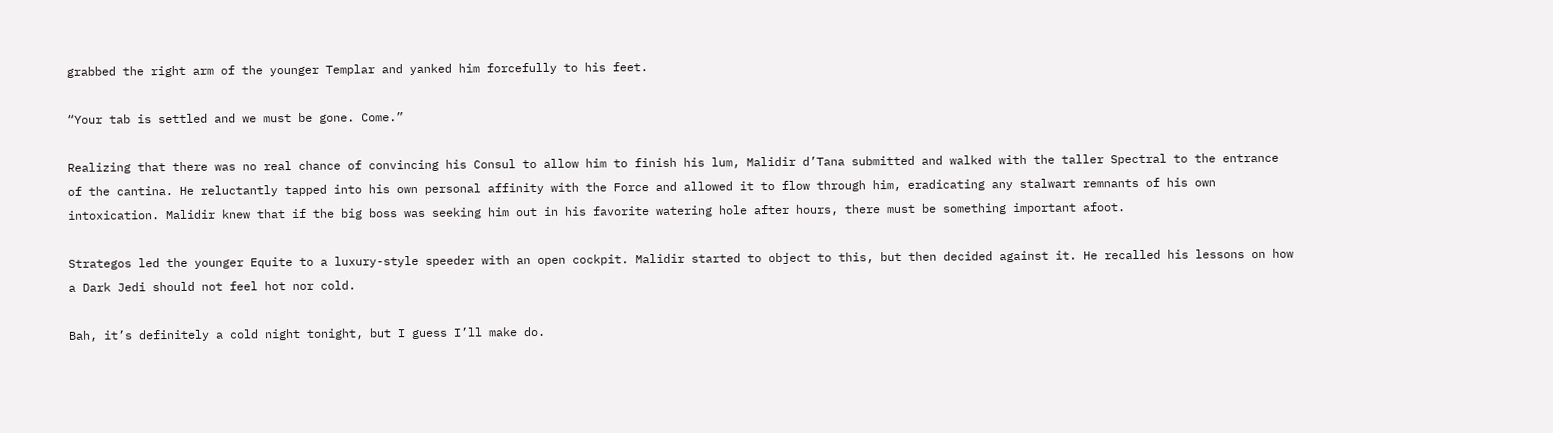grabbed the right arm of the younger Templar and yanked him forcefully to his feet.

“Your tab is settled and we must be gone. Come.”

Realizing that there was no real chance of convincing his Consul to allow him to finish his lum, Malidir d’Tana submitted and walked with the taller Spectral to the entrance of the cantina. He reluctantly tapped into his own personal affinity with the Force and allowed it to flow through him, eradicating any stalwart remnants of his own intoxication. Malidir knew that if the big boss was seeking him out in his favorite watering hole after hours, there must be something important afoot.

Strategos led the younger Equite to a luxury-style speeder with an open cockpit. Malidir started to object to this, but then decided against it. He recalled his lessons on how a Dark Jedi should not feel hot nor cold.

Bah, it’s definitely a cold night tonight, but I guess I’ll make do.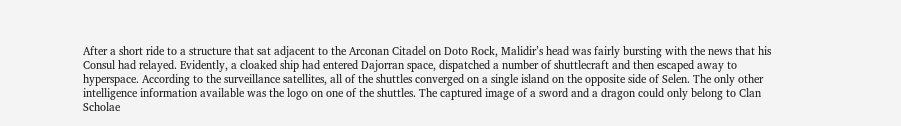After a short ride to a structure that sat adjacent to the Arconan Citadel on Doto Rock, Malidir’s head was fairly bursting with the news that his Consul had relayed. Evidently, a cloaked ship had entered Dajorran space, dispatched a number of shuttlecraft and then escaped away to hyperspace. According to the surveillance satellites, all of the shuttles converged on a single island on the opposite side of Selen. The only other intelligence information available was the logo on one of the shuttles. The captured image of a sword and a dragon could only belong to Clan Scholae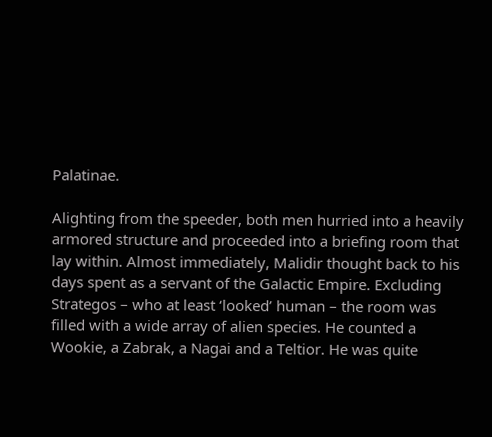Palatinae.

Alighting from the speeder, both men hurried into a heavily armored structure and proceeded into a briefing room that lay within. Almost immediately, Malidir thought back to his days spent as a servant of the Galactic Empire. Excluding Strategos – who at least ‘looked’ human – the room was filled with a wide array of alien species. He counted a Wookie, a Zabrak, a Nagai and a Teltior. He was quite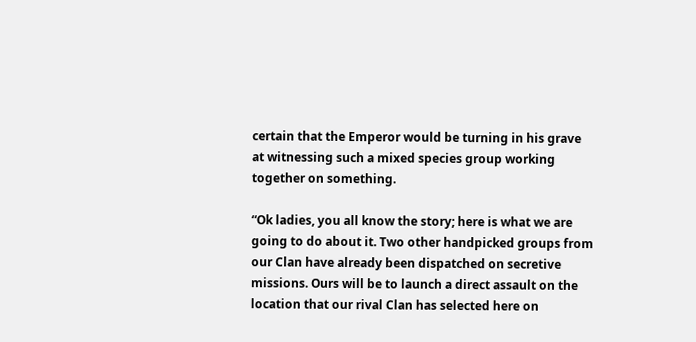certain that the Emperor would be turning in his grave at witnessing such a mixed species group working together on something.

“Ok ladies, you all know the story; here is what we are going to do about it. Two other handpicked groups from our Clan have already been dispatched on secretive missions. Ours will be to launch a direct assault on the location that our rival Clan has selected here on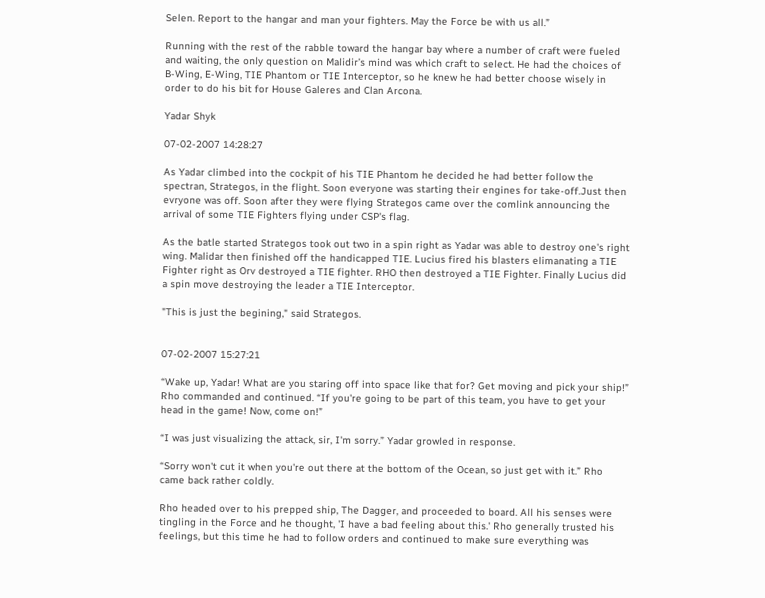Selen. Report to the hangar and man your fighters. May the Force be with us all.”

Running with the rest of the rabble toward the hangar bay where a number of craft were fueled and waiting, the only question on Malidir’s mind was which craft to select. He had the choices of B-Wing, E-Wing, TIE Phantom or TIE Interceptor, so he knew he had better choose wisely in order to do his bit for House Galeres and Clan Arcona.

Yadar Shyk

07-02-2007 14:28:27

As Yadar climbed into the cockpit of his TIE Phantom he decided he had better follow the spectran, Strategos, in the flight. Soon everyone was starting their engines for take-off.Just then evryone was off. Soon after they were flying Strategos came over the comlink announcing the arrival of some TIE Fighters flying under CSP's flag.

As the batle started Strategos took out two in a spin right as Yadar was able to destroy one's right wing. Malidar then finished off the handicapped TIE. Lucius fired his blasters elimanating a TIE Fighter right as Orv destroyed a TIE fighter. RHO then destroyed a TIE Fighter. Finally Lucius did a spin move destroying the leader a TIE Interceptor.

"This is just the begining," said Strategos.


07-02-2007 15:27:21

“Wake up, Yadar! What are you staring off into space like that for? Get moving and pick your ship!” Rho commanded and continued. “If you're going to be part of this team, you have to get your head in the game! Now, come on!”

“I was just visualizing the attack, sir, I'm sorry.” Yadar growled in response.

“Sorry won't cut it when you're out there at the bottom of the Ocean, so just get with it.” Rho came back rather coldly.

Rho headed over to his prepped ship, The Dagger, and proceeded to board. All his senses were tingling in the Force and he thought, 'I have a bad feeling about this.' Rho generally trusted his feelings, but this time he had to follow orders and continued to make sure everything was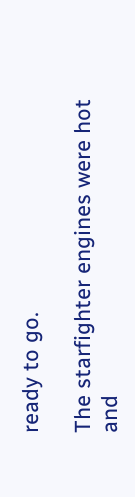ready to go.

The starfighter engines were hot and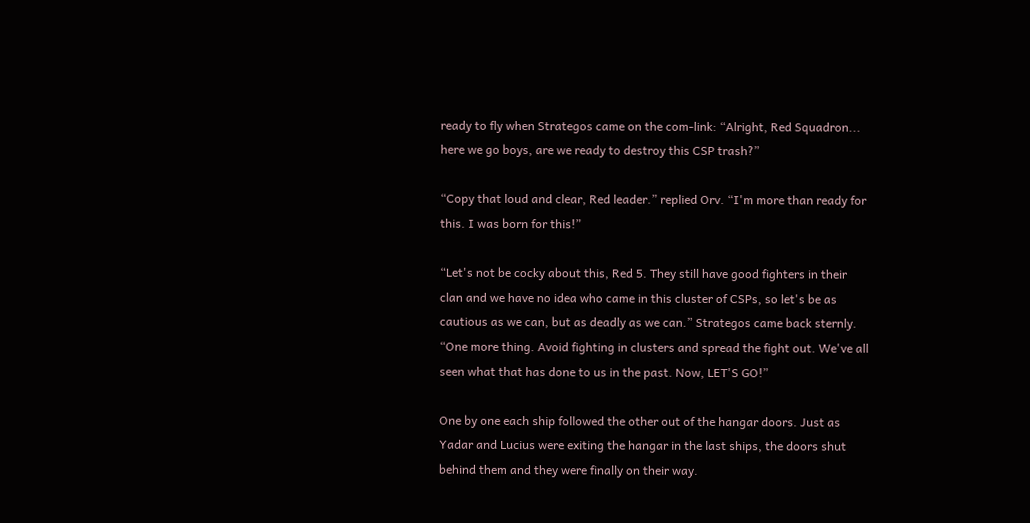ready to fly when Strategos came on the com-link: “Alright, Red Squadron... here we go boys, are we ready to destroy this CSP trash?”

“Copy that loud and clear, Red leader.” replied Orv. “I'm more than ready for this. I was born for this!”

“Let's not be cocky about this, Red 5. They still have good fighters in their clan and we have no idea who came in this cluster of CSPs, so let's be as cautious as we can, but as deadly as we can.” Strategos came back sternly. “One more thing. Avoid fighting in clusters and spread the fight out. We've all seen what that has done to us in the past. Now, LET'S GO!”

One by one each ship followed the other out of the hangar doors. Just as Yadar and Lucius were exiting the hangar in the last ships, the doors shut behind them and they were finally on their way.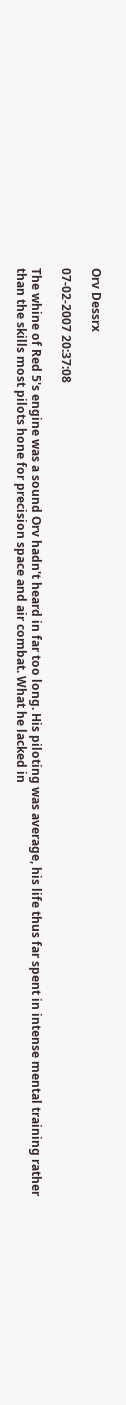Orv Dessrx

07-02-2007 20:37:08

The whine of Red 5's engine was a sound Orv hadn't heard in far too long. His piloting was average, his life thus far spent in intense mental training rather than the skills most pilots hone for precision space and air combat. What he lacked in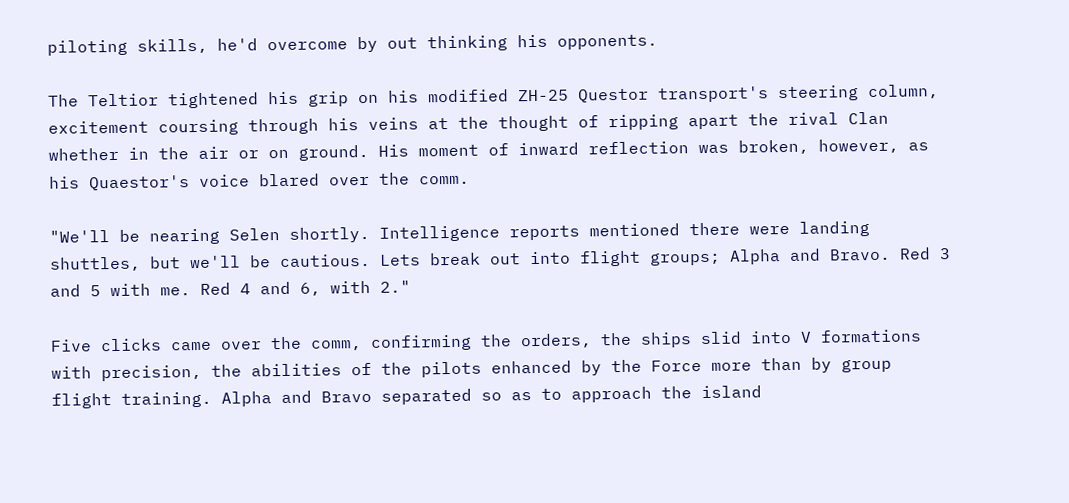piloting skills, he'd overcome by out thinking his opponents.

The Teltior tightened his grip on his modified ZH-25 Questor transport's steering column, excitement coursing through his veins at the thought of ripping apart the rival Clan whether in the air or on ground. His moment of inward reflection was broken, however, as his Quaestor's voice blared over the comm.

"We'll be nearing Selen shortly. Intelligence reports mentioned there were landing shuttles, but we'll be cautious. Lets break out into flight groups; Alpha and Bravo. Red 3 and 5 with me. Red 4 and 6, with 2."

Five clicks came over the comm, confirming the orders, the ships slid into V formations with precision, the abilities of the pilots enhanced by the Force more than by group flight training. Alpha and Bravo separated so as to approach the island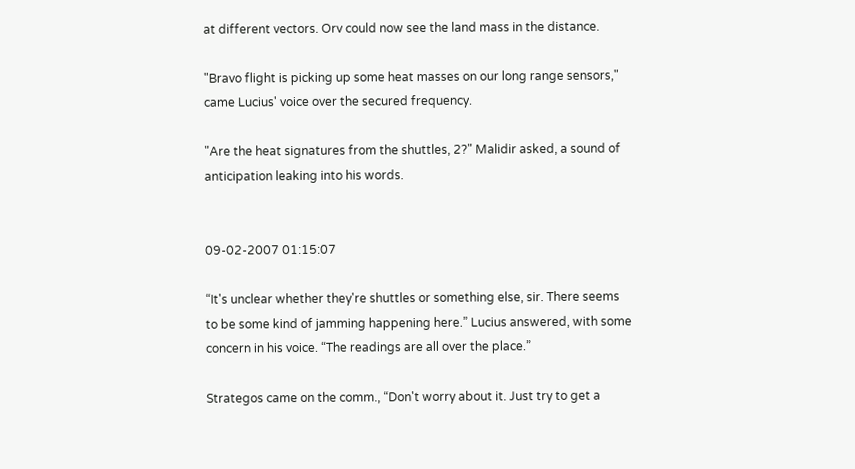at different vectors. Orv could now see the land mass in the distance.

"Bravo flight is picking up some heat masses on our long range sensors," came Lucius' voice over the secured frequency.

"Are the heat signatures from the shuttles, 2?" Malidir asked, a sound of anticipation leaking into his words.


09-02-2007 01:15:07

“It's unclear whether they're shuttles or something else, sir. There seems to be some kind of jamming happening here.” Lucius answered, with some concern in his voice. “The readings are all over the place.”

Strategos came on the comm., “Don't worry about it. Just try to get a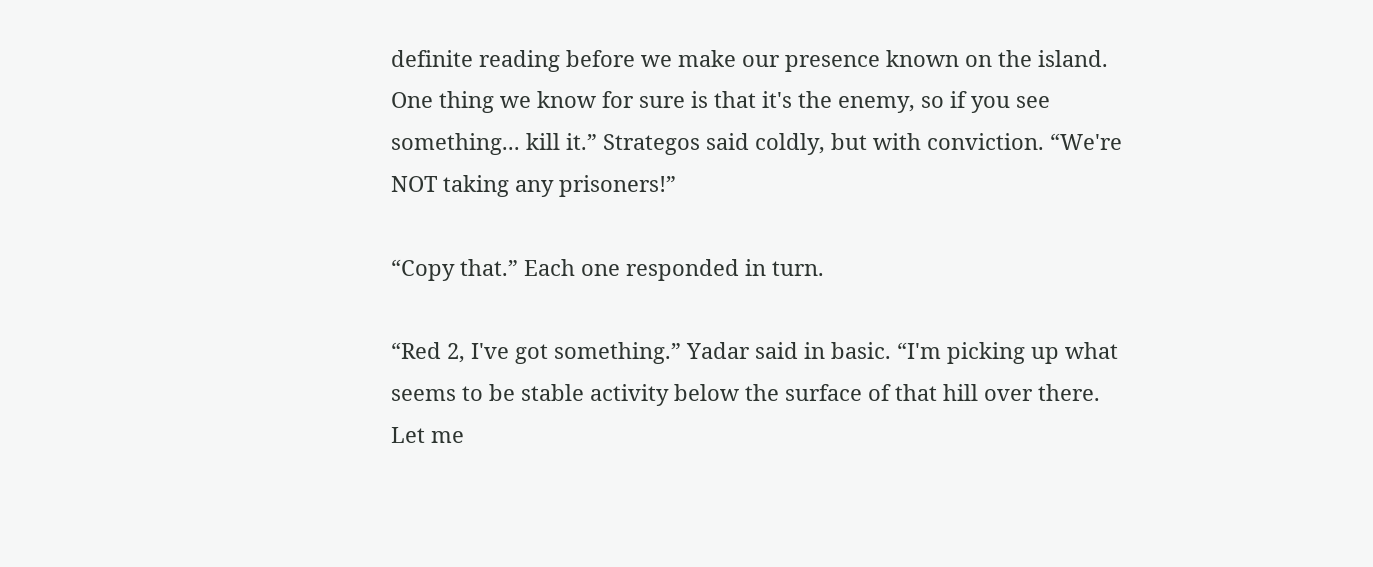definite reading before we make our presence known on the island. One thing we know for sure is that it's the enemy, so if you see something... kill it.” Strategos said coldly, but with conviction. “We're NOT taking any prisoners!”

“Copy that.” Each one responded in turn.

“Red 2, I've got something.” Yadar said in basic. “I'm picking up what seems to be stable activity below the surface of that hill over there. Let me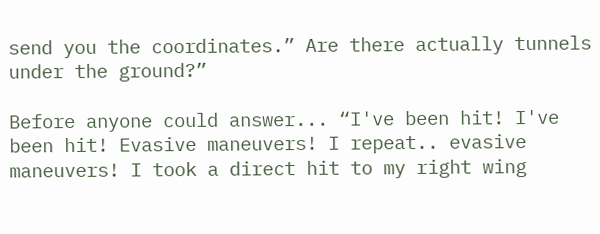send you the coordinates.” Are there actually tunnels under the ground?”

Before anyone could answer... “I've been hit! I've been hit! Evasive maneuvers! I repeat.. evasive maneuvers! I took a direct hit to my right wing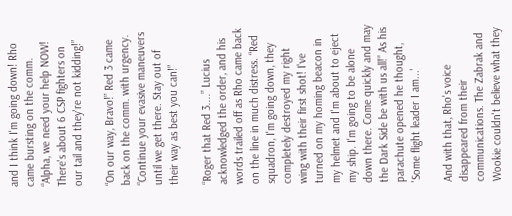and I think I'm going down! Rho came bursting on the comm. “Alpha, we need your help NOW! There's about 6 CSP fighters on our tail and they're not kidding!”

“On our way, Bravo!” Red 3 came back on the comm. with urgency. “Continue your evasive maneuvers until we get there. Stay out of their way as best you can!”

“Roger that Red 3....” Lucius acknowledged the order, and his words trailed off as Rho came back on the line in much distress. “Red squadron, I'm going down, they completely destroyed my right wing with their first shot! I've turned on my homing beacon in my helmet and I'm about to eject my ship. I'm going to be alone down there. Come quickly and may the Dark Side be with us all!” As his parachute opened he thought, 'Some flight leader I am...'

And with that, Rho's voice disappeared from their communications. The Zabrak and Wookie couldn't believe what they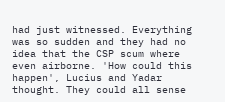had just witnessed. Everything was so sudden and they had no idea that the CSP scum where even airborne. 'How could this happen', Lucius and Yadar thought. They could all sense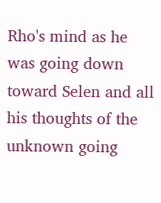Rho's mind as he was going down toward Selen and all his thoughts of the unknown going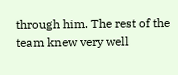through him. The rest of the team knew very well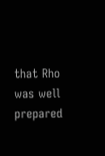that Rho was well prepared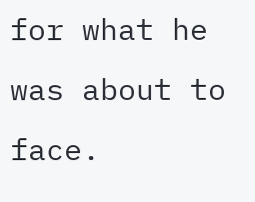for what he was about to face.